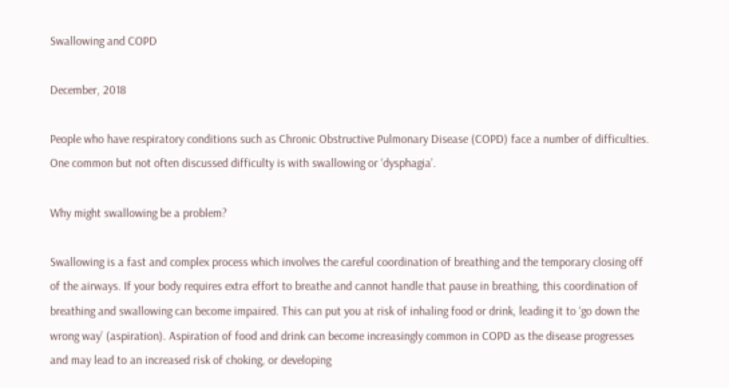Swallowing and COPD

December, 2018

People who have respiratory conditions such as Chronic Obstructive Pulmonary Disease (COPD) face a number of difficulties. One common but not often discussed difficulty is with swallowing or ‘dysphagia’.

Why might swallowing be a problem?

Swallowing is a fast and complex process which involves the careful coordination of breathing and the temporary closing off of the airways. If your body requires extra effort to breathe and cannot handle that pause in breathing, this coordination of breathing and swallowing can become impaired. This can put you at risk of inhaling food or drink, leading it to ‘go down the wrong way’ (aspiration). Aspiration of food and drink can become increasingly common in COPD as the disease progresses and may lead to an increased risk of choking, or developing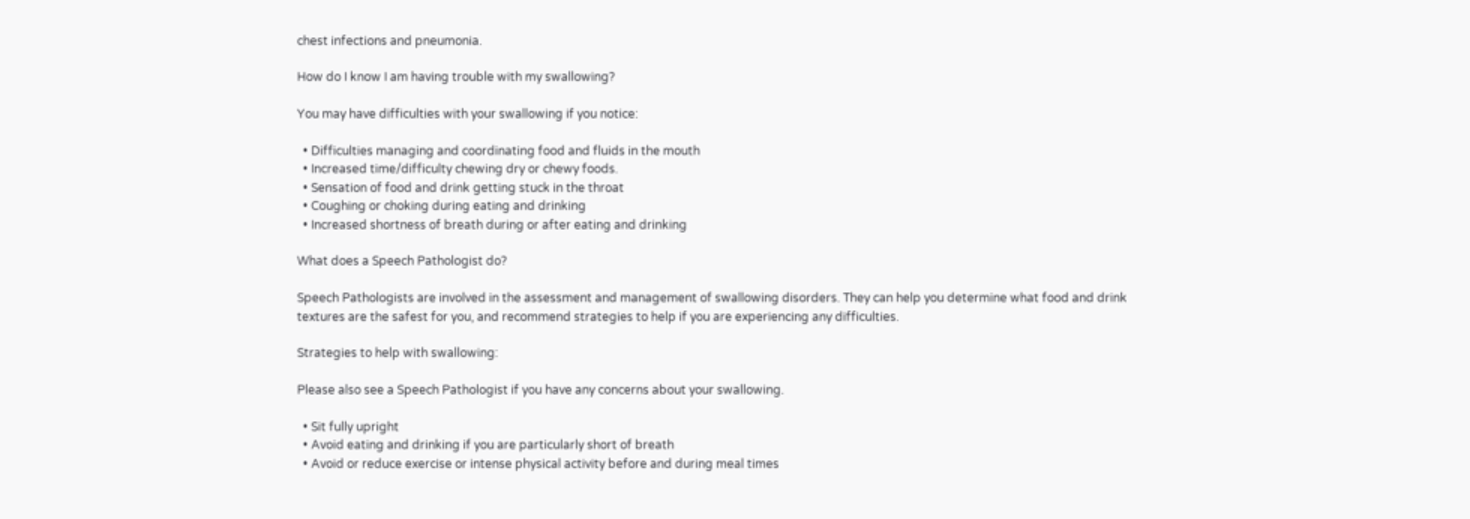chest infections and pneumonia.

How do I know I am having trouble with my swallowing?

You may have difficulties with your swallowing if you notice:

  • Difficulties managing and coordinating food and fluids in the mouth
  • Increased time/difficulty chewing dry or chewy foods.
  • Sensation of food and drink getting stuck in the throat
  • Coughing or choking during eating and drinking
  • Increased shortness of breath during or after eating and drinking

What does a Speech Pathologist do?

Speech Pathologists are involved in the assessment and management of swallowing disorders. They can help you determine what food and drink textures are the safest for you, and recommend strategies to help if you are experiencing any difficulties.

Strategies to help with swallowing:

Please also see a Speech Pathologist if you have any concerns about your swallowing.

  • Sit fully upright
  • Avoid eating and drinking if you are particularly short of breath
  • Avoid or reduce exercise or intense physical activity before and during meal times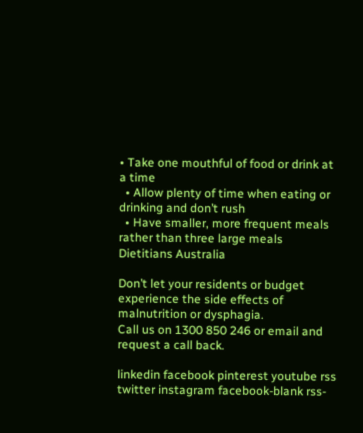• Take one mouthful of food or drink at a time
  • Allow plenty of time when eating or drinking and don’t rush
  • Have smaller, more frequent meals rather than three large meals
Dietitians Australia

Don’t let your residents or budget experience the side effects of malnutrition or dysphagia.
Call us on 1300 850 246 or email and request a call back.

linkedin facebook pinterest youtube rss twitter instagram facebook-blank rss-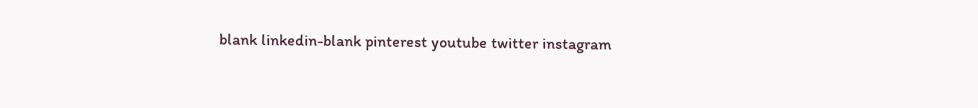blank linkedin-blank pinterest youtube twitter instagram